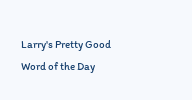Larry's Pretty Good Word of the Day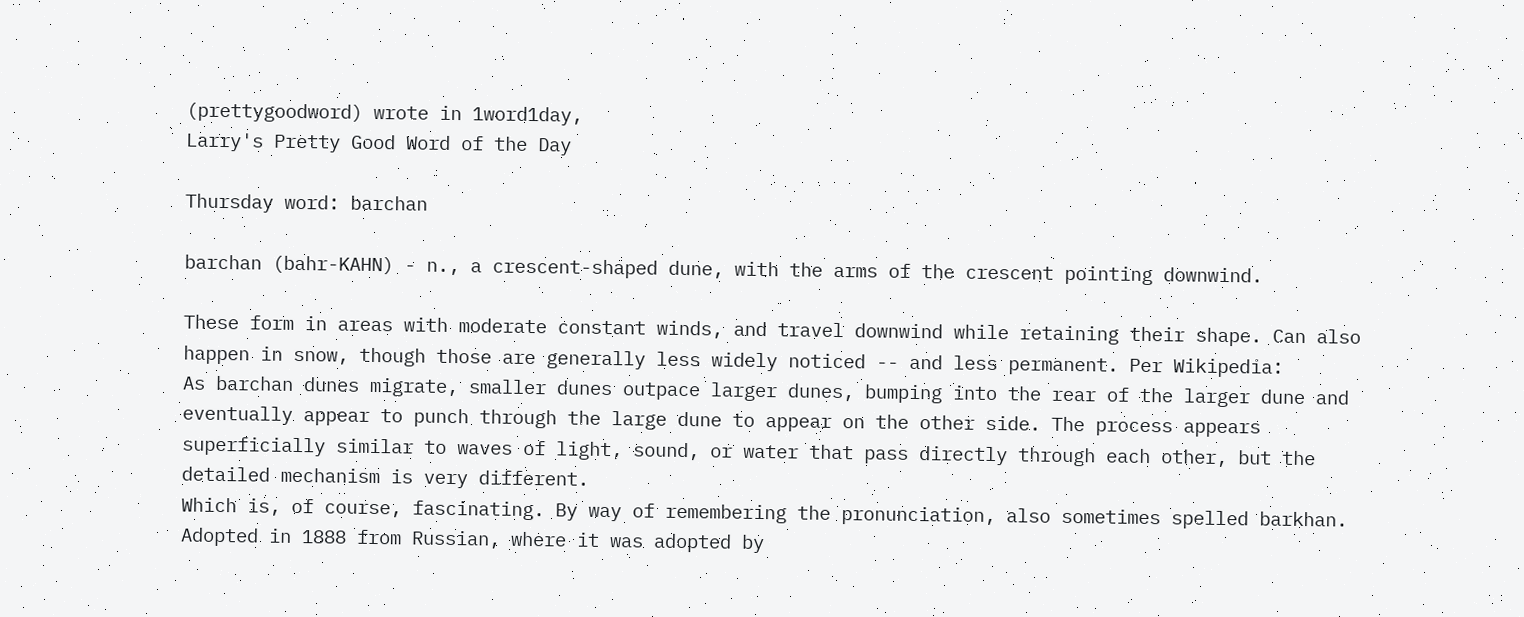(prettygoodword) wrote in 1word1day,
Larry's Pretty Good Word of the Day

Thursday word: barchan

barchan (bahr-KAHN) - n., a crescent-shaped dune, with the arms of the crescent pointing downwind.

These form in areas with moderate constant winds, and travel downwind while retaining their shape. Can also happen in snow, though those are generally less widely noticed -- and less permanent. Per Wikipedia:
As barchan dunes migrate, smaller dunes outpace larger dunes, bumping into the rear of the larger dune and eventually appear to punch through the large dune to appear on the other side. The process appears superficially similar to waves of light, sound, or water that pass directly through each other, but the detailed mechanism is very different.
Which is, of course, fascinating. By way of remembering the pronunciation, also sometimes spelled barkhan. Adopted in 1888 from Russian, where it was adopted by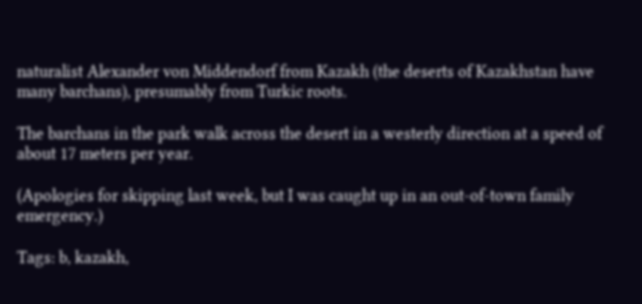naturalist Alexander von Middendorf from Kazakh (the deserts of Kazakhstan have many barchans), presumably from Turkic roots.

The barchans in the park walk across the desert in a westerly direction at a speed of about 17 meters per year.

(Apologies for skipping last week, but I was caught up in an out-of-town family emergency.)

Tags: b, kazakh,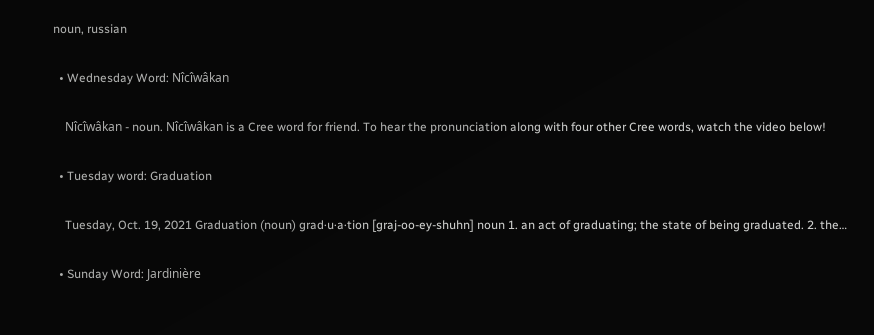noun, russian

  • Wednesday Word: Nîcîwâkan

    Nîcîwâkan - noun. Nîcîwâkan is a Cree word for friend. To hear the pronunciation along with four other Cree words, watch the video below!

  • Tuesday word: Graduation

    Tuesday, Oct. 19, 2021 Graduation (noun) grad·u·a·tion [graj-oo-ey-shuhn] noun 1. an act of graduating; the state of being graduated. 2. the…

  • Sunday Word: Jardinière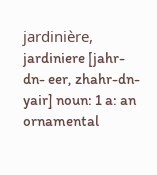jardinière, jardiniere [jahr-dn- eer, zhahr-dn- yair] noun: 1 a: an ornamental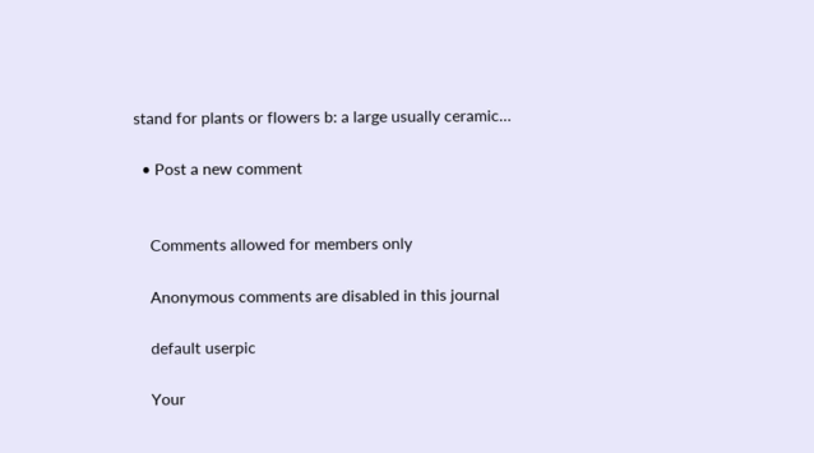stand for plants or flowers b: a large usually ceramic…

  • Post a new comment


    Comments allowed for members only

    Anonymous comments are disabled in this journal

    default userpic

    Your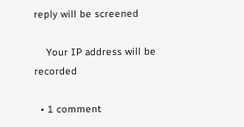reply will be screened

    Your IP address will be recorded

  • 1 comment